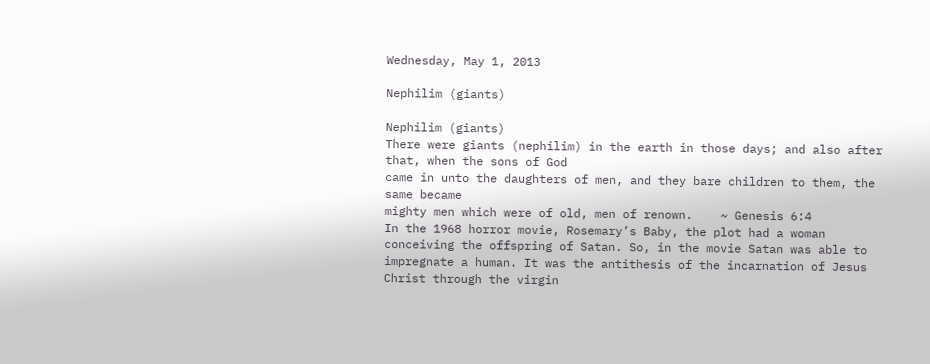Wednesday, May 1, 2013

Nephilim (giants)

Nephilim (giants)
There were giants (nephilim) in the earth in those days; and also after that, when the sons of God
came in unto the daughters of men, and they bare children to them, the same became
mighty men which were of old, men of renown.    ~ Genesis 6:4
In the 1968 horror movie, Rosemary’s Baby, the plot had a woman conceiving the offspring of Satan. So, in the movie Satan was able to impregnate a human. It was the antithesis of the incarnation of Jesus Christ through the virgin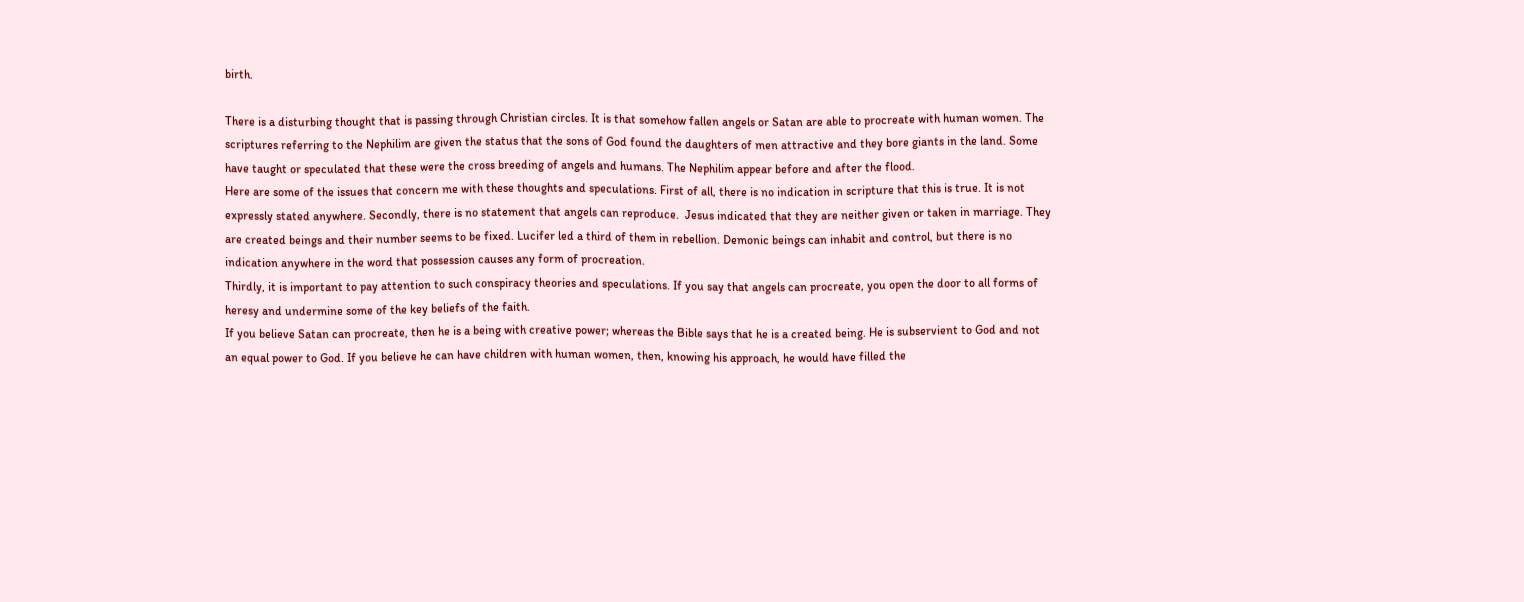birth.

There is a disturbing thought that is passing through Christian circles. It is that somehow fallen angels or Satan are able to procreate with human women. The scriptures referring to the Nephilim are given the status that the sons of God found the daughters of men attractive and they bore giants in the land. Some have taught or speculated that these were the cross breeding of angels and humans. The Nephilim appear before and after the flood.
Here are some of the issues that concern me with these thoughts and speculations. First of all, there is no indication in scripture that this is true. It is not expressly stated anywhere. Secondly, there is no statement that angels can reproduce.  Jesus indicated that they are neither given or taken in marriage. They are created beings and their number seems to be fixed. Lucifer led a third of them in rebellion. Demonic beings can inhabit and control, but there is no indication anywhere in the word that possession causes any form of procreation.
Thirdly, it is important to pay attention to such conspiracy theories and speculations. If you say that angels can procreate, you open the door to all forms of heresy and undermine some of the key beliefs of the faith.
If you believe Satan can procreate, then he is a being with creative power; whereas the Bible says that he is a created being. He is subservient to God and not an equal power to God. If you believe he can have children with human women, then, knowing his approach, he would have filled the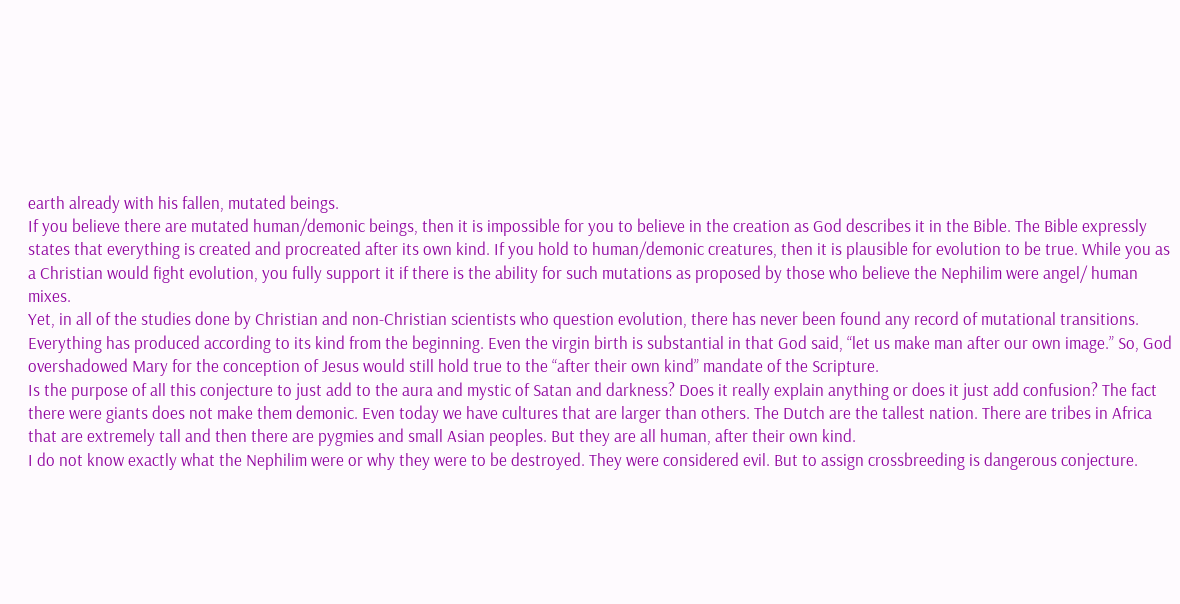earth already with his fallen, mutated beings.
If you believe there are mutated human/demonic beings, then it is impossible for you to believe in the creation as God describes it in the Bible. The Bible expressly states that everything is created and procreated after its own kind. If you hold to human/demonic creatures, then it is plausible for evolution to be true. While you as a Christian would fight evolution, you fully support it if there is the ability for such mutations as proposed by those who believe the Nephilim were angel/ human mixes.
Yet, in all of the studies done by Christian and non-Christian scientists who question evolution, there has never been found any record of mutational transitions. Everything has produced according to its kind from the beginning. Even the virgin birth is substantial in that God said, “let us make man after our own image.” So, God overshadowed Mary for the conception of Jesus would still hold true to the “after their own kind” mandate of the Scripture.
Is the purpose of all this conjecture to just add to the aura and mystic of Satan and darkness? Does it really explain anything or does it just add confusion? The fact there were giants does not make them demonic. Even today we have cultures that are larger than others. The Dutch are the tallest nation. There are tribes in Africa that are extremely tall and then there are pygmies and small Asian peoples. But they are all human, after their own kind.
I do not know exactly what the Nephilim were or why they were to be destroyed. They were considered evil. But to assign crossbreeding is dangerous conjecture.